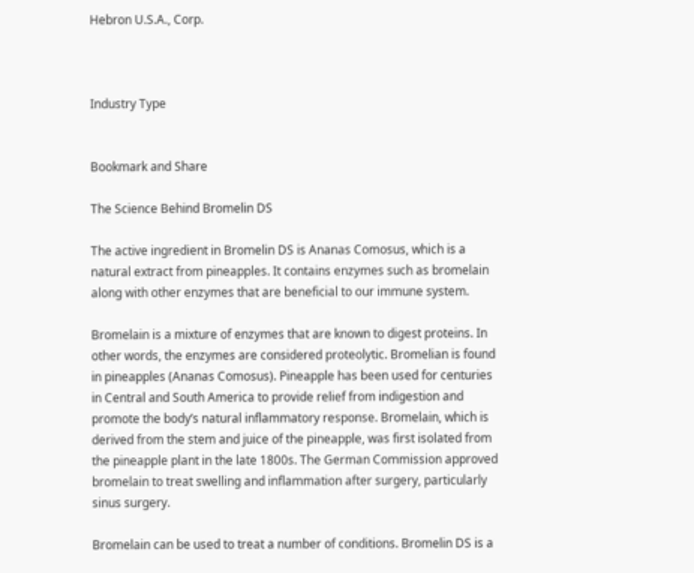Hebron U.S.A., Corp.



Industry Type


Bookmark and Share

The Science Behind Bromelin DS

The active ingredient in Bromelin DS is Ananas Comosus, which is a natural extract from pineapples. It contains enzymes such as bromelain along with other enzymes that are beneficial to our immune system.

Bromelain is a mixture of enzymes that are known to digest proteins. In other words, the enzymes are considered proteolytic. Bromelian is found in pineapples (Ananas Comosus). Pineapple has been used for centuries in Central and South America to provide relief from indigestion and promote the body’s natural inflammatory response. Bromelain, which is derived from the stem and juice of the pineapple, was first isolated from the pineapple plant in the late 1800s. The German Commission approved bromelain to treat swelling and inflammation after surgery, particularly sinus surgery.

Bromelain can be used to treat a number of conditions. Bromelin DS is a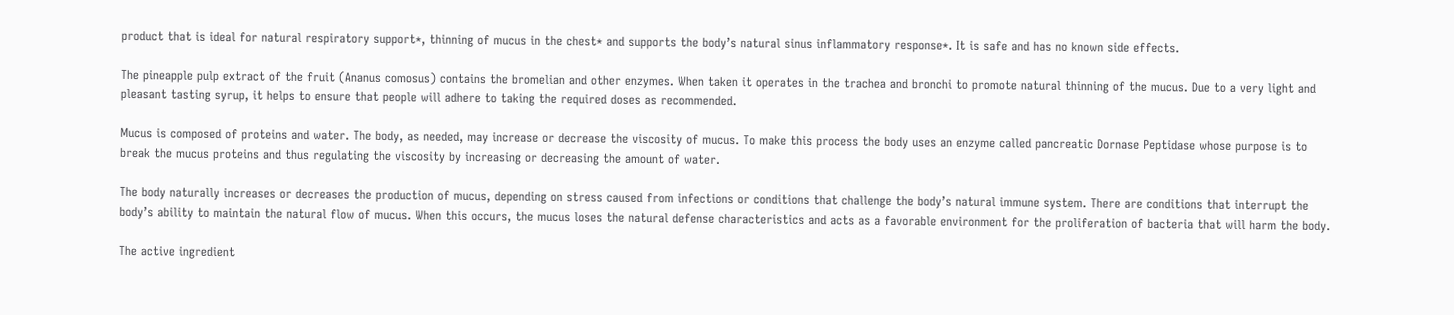product that is ideal for natural respiratory support*, thinning of mucus in the chest* and supports the body’s natural sinus inflammatory response*. It is safe and has no known side effects.

The pineapple pulp extract of the fruit (Ananus comosus) contains the bromelian and other enzymes. When taken it operates in the trachea and bronchi to promote natural thinning of the mucus. Due to a very light and pleasant tasting syrup, it helps to ensure that people will adhere to taking the required doses as recommended.

Mucus is composed of proteins and water. The body, as needed, may increase or decrease the viscosity of mucus. To make this process the body uses an enzyme called pancreatic Dornase Peptidase whose purpose is to break the mucus proteins and thus regulating the viscosity by increasing or decreasing the amount of water.

The body naturally increases or decreases the production of mucus, depending on stress caused from infections or conditions that challenge the body’s natural immune system. There are conditions that interrupt the body’s ability to maintain the natural flow of mucus. When this occurs, the mucus loses the natural defense characteristics and acts as a favorable environment for the proliferation of bacteria that will harm the body.

The active ingredient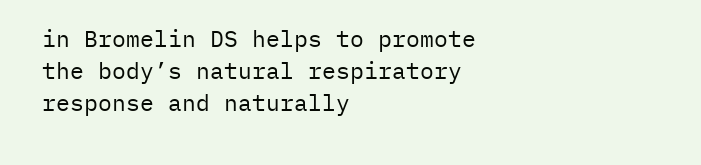in Bromelin DS helps to promote the body’s natural respiratory response and naturally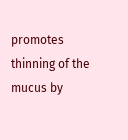promotes thinning of the mucus by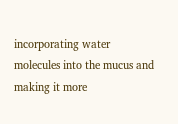incorporating water molecules into the mucus and making it more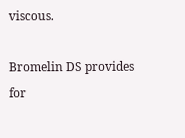viscous.

Bromelin DS provides for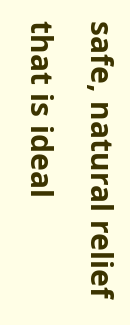safe, natural relief that is ideal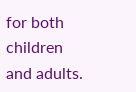for both children and adults.